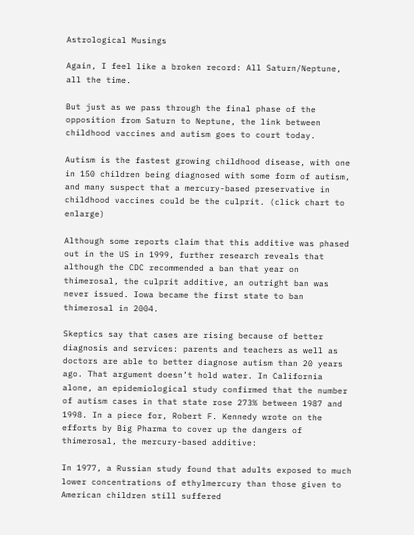Astrological Musings

Again, I feel like a broken record: All Saturn/Neptune, all the time.

But just as we pass through the final phase of the opposition from Saturn to Neptune, the link between childhood vaccines and autism goes to court today.

Autism is the fastest growing childhood disease, with one in 150 children being diagnosed with some form of autism, and many suspect that a mercury-based preservative in childhood vaccines could be the culprit. (click chart to enlarge)

Although some reports claim that this additive was phased out in the US in 1999, further research reveals that although the CDC recommended a ban that year on thimerosal, the culprit additive, an outright ban was never issued. Iowa became the first state to ban thimerosal in 2004.

Skeptics say that cases are rising because of better diagnosis and services: parents and teachers as well as doctors are able to better diagnose autism than 20 years ago. That argument doesn’t hold water. In California alone, an epidemiological study confirmed that the number of autism cases in that state rose 273% between 1987 and 1998. In a piece for, Robert F. Kennedy wrote on the efforts by Big Pharma to cover up the dangers of thimerosal, the mercury-based additive:

In 1977, a Russian study found that adults exposed to much lower concentrations of ethylmercury than those given to American children still suffered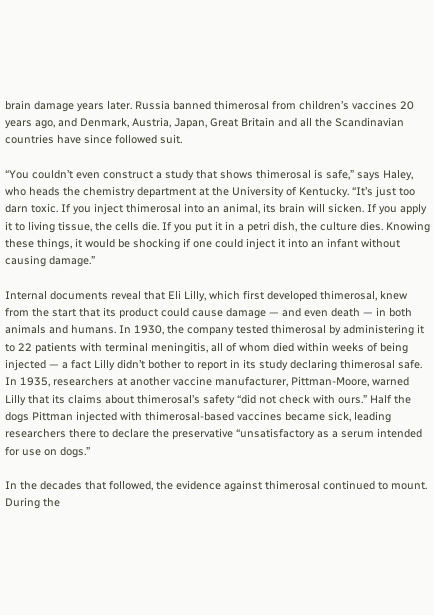brain damage years later. Russia banned thimerosal from children’s vaccines 20 years ago, and Denmark, Austria, Japan, Great Britain and all the Scandinavian countries have since followed suit.

“You couldn’t even construct a study that shows thimerosal is safe,” says Haley, who heads the chemistry department at the University of Kentucky. “It’s just too darn toxic. If you inject thimerosal into an animal, its brain will sicken. If you apply it to living tissue, the cells die. If you put it in a petri dish, the culture dies. Knowing these things, it would be shocking if one could inject it into an infant without causing damage.”

Internal documents reveal that Eli Lilly, which first developed thimerosal, knew from the start that its product could cause damage — and even death — in both animals and humans. In 1930, the company tested thimerosal by administering it to 22 patients with terminal meningitis, all of whom died within weeks of being injected — a fact Lilly didn’t bother to report in its study declaring thimerosal safe. In 1935, researchers at another vaccine manufacturer, Pittman-Moore, warned Lilly that its claims about thimerosal’s safety “did not check with ours.” Half the dogs Pittman injected with thimerosal-based vaccines became sick, leading researchers there to declare the preservative “unsatisfactory as a serum intended for use on dogs.”

In the decades that followed, the evidence against thimerosal continued to mount. During the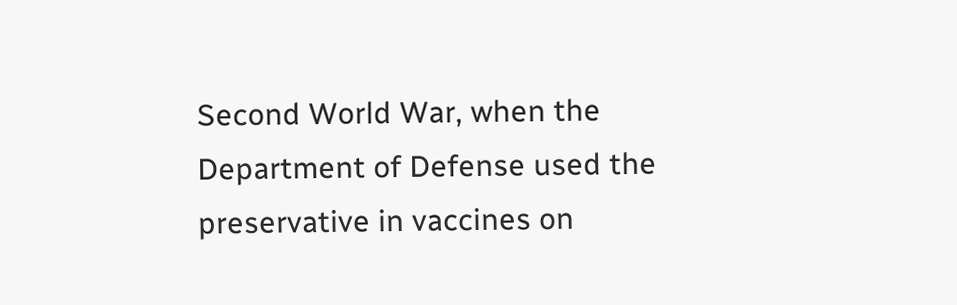Second World War, when the Department of Defense used the preservative in vaccines on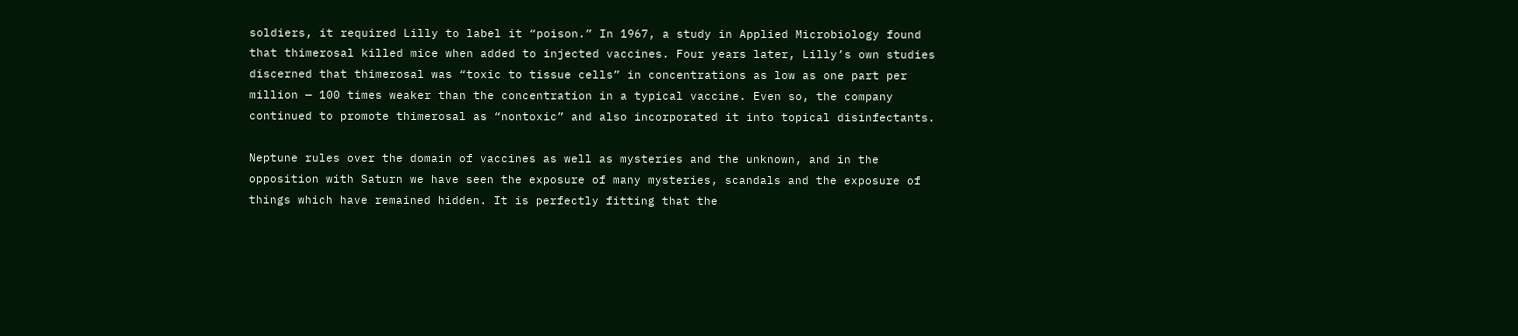soldiers, it required Lilly to label it “poison.” In 1967, a study in Applied Microbiology found that thimerosal killed mice when added to injected vaccines. Four years later, Lilly’s own studies discerned that thimerosal was “toxic to tissue cells” in concentrations as low as one part per million — 100 times weaker than the concentration in a typical vaccine. Even so, the company continued to promote thimerosal as “nontoxic” and also incorporated it into topical disinfectants.

Neptune rules over the domain of vaccines as well as mysteries and the unknown, and in the opposition with Saturn we have seen the exposure of many mysteries, scandals and the exposure of things which have remained hidden. It is perfectly fitting that the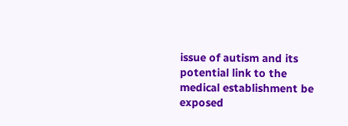issue of autism and its potential link to the medical establishment be exposed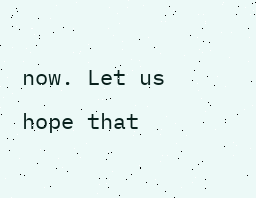now. Let us hope that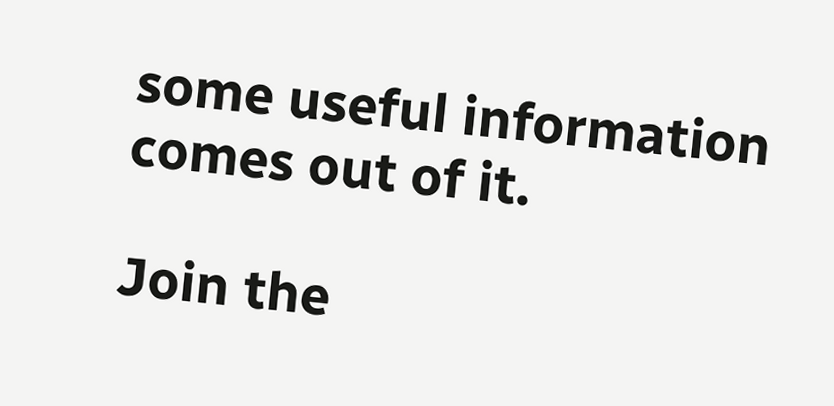some useful information comes out of it.

Join the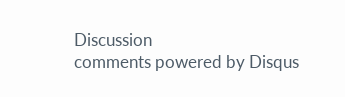Discussion
comments powered by Disqus